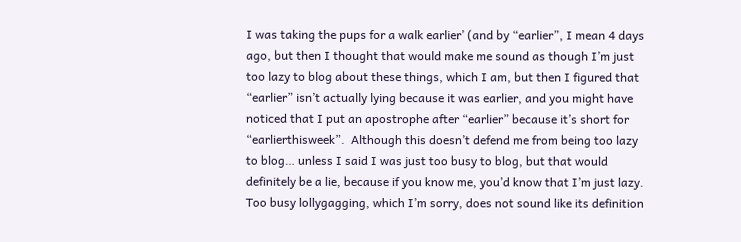I was taking the pups for a walk earlier’ (and by “earlier”, I mean 4 days ago, but then I thought that would make me sound as though I’m just too lazy to blog about these things, which I am, but then I figured that “earlier” isn’t actually lying because it was earlier, and you might have noticed that I put an apostrophe after “earlier” because it’s short for “earlierthisweek”.  Although this doesn’t defend me from being too lazy to blog… unless I said I was just too busy to blog, but that would definitely be a lie, because if you know me, you’d know that I’m just lazy.  Too busy lollygagging, which I’m sorry, does not sound like its definition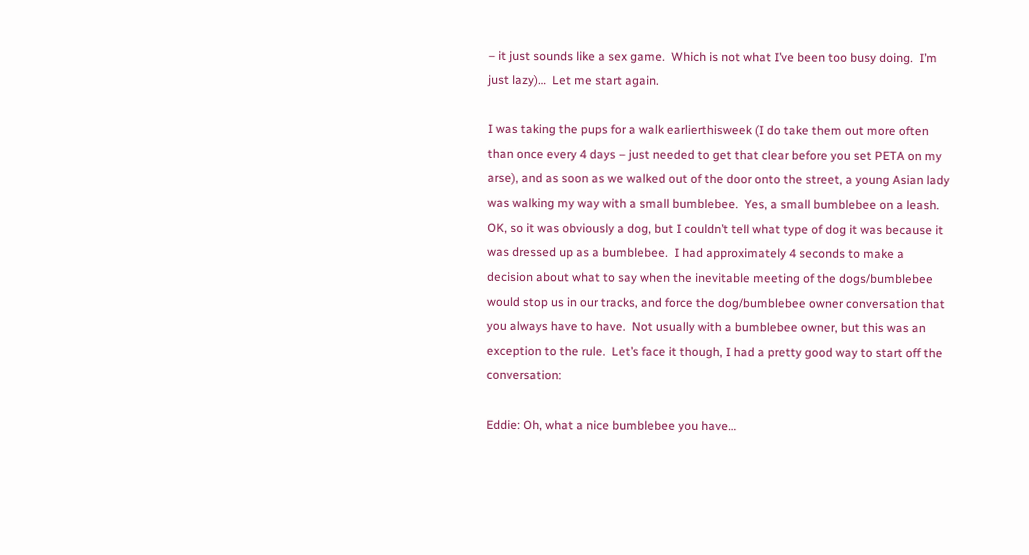– it just sounds like a sex game.  Which is not what I’ve been too busy doing.  I’m just lazy)…  Let me start again.

I was taking the pups for a walk earlierthisweek (I do take them out more often than once every 4 days – just needed to get that clear before you set PETA on my arse), and as soon as we walked out of the door onto the street, a young Asian lady was walking my way with a small bumblebee.  Yes, a small bumblebee on a leash.  OK, so it was obviously a dog, but I couldn’t tell what type of dog it was because it was dressed up as a bumblebee.  I had approximately 4 seconds to make a decision about what to say when the inevitable meeting of the dogs/bumblebee would stop us in our tracks, and force the dog/bumblebee owner conversation that you always have to have.  Not usually with a bumblebee owner, but this was an exception to the rule.  Let’s face it though, I had a pretty good way to start off the conversation:

Eddie: Oh, what a nice bumblebee you have…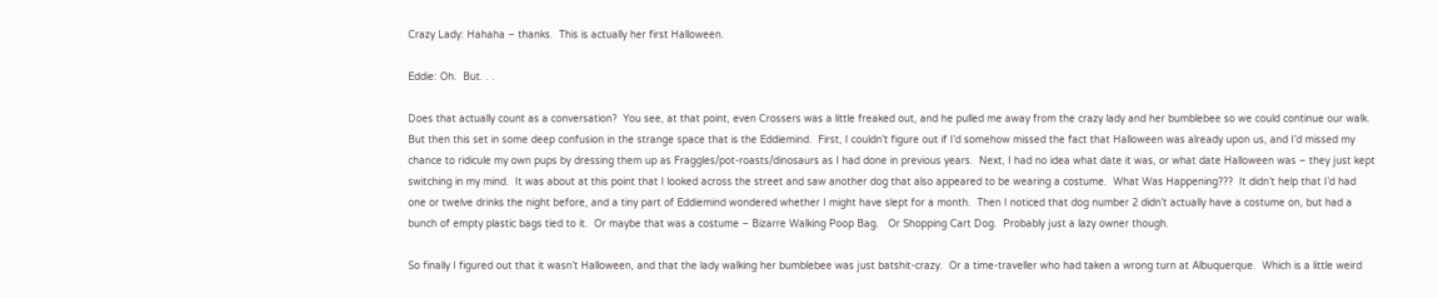Crazy Lady: Hahaha – thanks.  This is actually her first Halloween.

Eddie: Oh.  But. . .

Does that actually count as a conversation?  You see, at that point, even Crossers was a little freaked out, and he pulled me away from the crazy lady and her bumblebee so we could continue our walk.  But then this set in some deep confusion in the strange space that is the Eddiemind.  First, I couldn’t figure out if I’d somehow missed the fact that Halloween was already upon us, and I’d missed my chance to ridicule my own pups by dressing them up as Fraggles/pot-roasts/dinosaurs as I had done in previous years.  Next, I had no idea what date it was, or what date Halloween was – they just kept switching in my mind.  It was about at this point that I looked across the street and saw another dog that also appeared to be wearing a costume.  What Was Happening???  It didn’t help that I’d had one or twelve drinks the night before, and a tiny part of Eddiemind wondered whether I might have slept for a month.  Then I noticed that dog number 2 didn’t actually have a costume on, but had a bunch of empty plastic bags tied to it.  Or maybe that was a costume – Bizarre Walking Poop Bag.   Or Shopping Cart Dog.  Probably just a lazy owner though.

So finally I figured out that it wasn’t Halloween, and that the lady walking her bumblebee was just batshit-crazy.  Or a time-traveller who had taken a wrong turn at Albuquerque.  Which is a little weird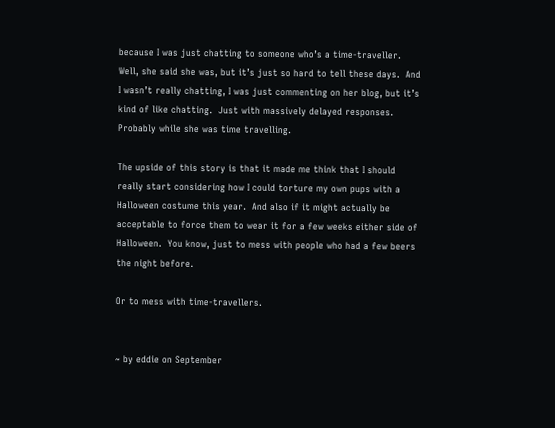because I was just chatting to someone who’s a time-traveller.  Well, she said she was, but it’s just so hard to tell these days.  And I wasn’t really chatting, I was just commenting on her blog, but it’s kind of like chatting.  Just with massively delayed responses.  Probably while she was time travelling.

The upside of this story is that it made me think that I should really start considering how I could torture my own pups with a Halloween costume this year.  And also if it might actually be acceptable to force them to wear it for a few weeks either side of Halloween.  You know, just to mess with people who had a few beers the night before.

Or to mess with time-travellers.


~ by eddie on September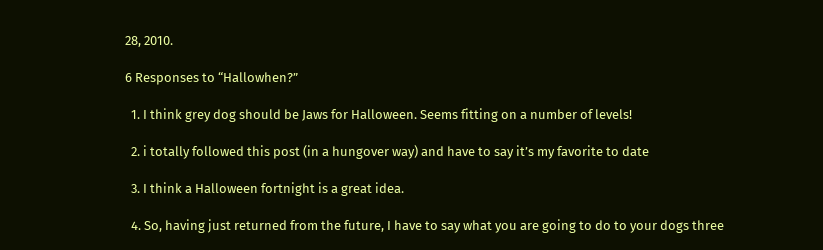28, 2010.

6 Responses to “Hallowhen?”

  1. I think grey dog should be Jaws for Halloween. Seems fitting on a number of levels!

  2. i totally followed this post (in a hungover way) and have to say it’s my favorite to date

  3. I think a Halloween fortnight is a great idea.

  4. So, having just returned from the future, I have to say what you are going to do to your dogs three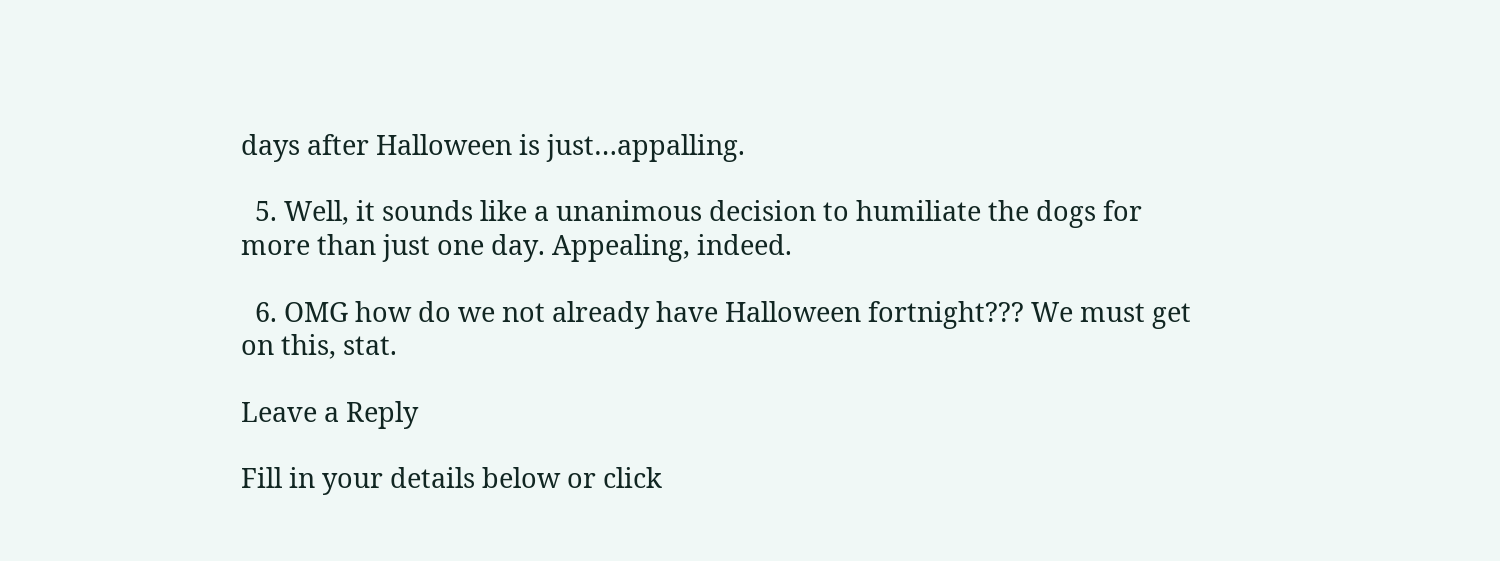days after Halloween is just…appalling.

  5. Well, it sounds like a unanimous decision to humiliate the dogs for more than just one day. Appealing, indeed.

  6. OMG how do we not already have Halloween fortnight??? We must get on this, stat.

Leave a Reply

Fill in your details below or click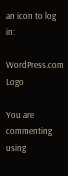an icon to log in:

WordPress.com Logo

You are commenting using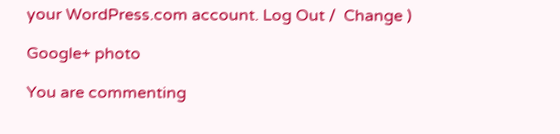your WordPress.com account. Log Out /  Change )

Google+ photo

You are commenting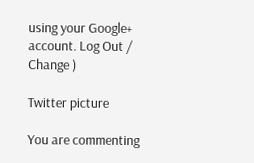using your Google+ account. Log Out /  Change )

Twitter picture

You are commenting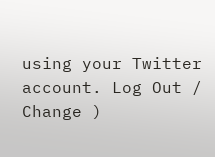using your Twitter account. Log Out /  Change )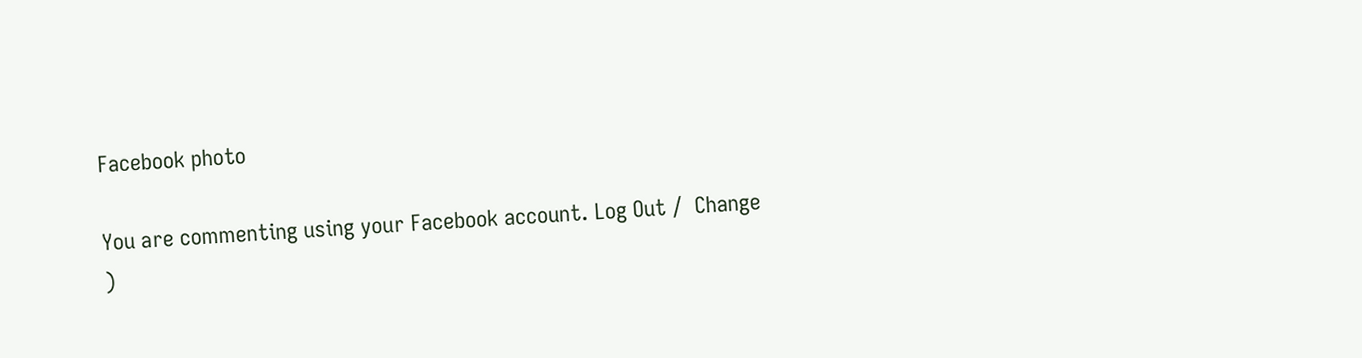Facebook photo

You are commenting using your Facebook account. Log Out /  Change )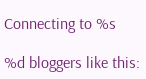Connecting to %s

%d bloggers like this: